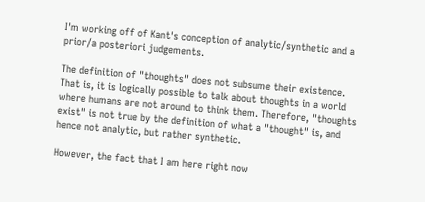I'm working off of Kant's conception of analytic/synthetic and a prior/a posteriori judgements.

The definition of "thoughts" does not subsume their existence. That is, it is logically possible to talk about thoughts in a world where humans are not around to think them. Therefore, "thoughts exist" is not true by the definition of what a "thought" is, and hence not analytic, but rather synthetic.

However, the fact that I am here right now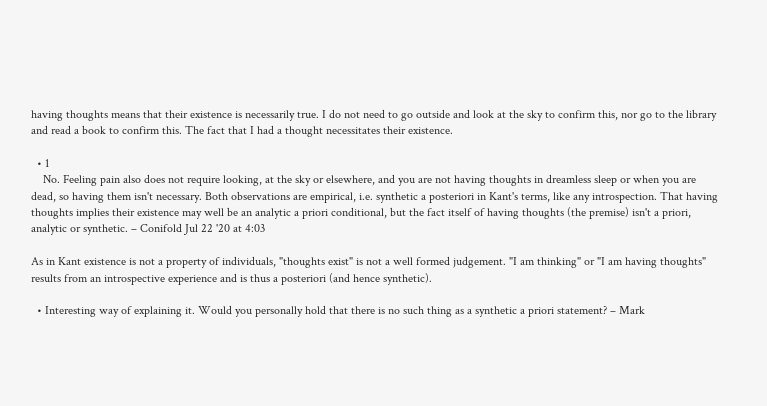having thoughts means that their existence is necessarily true. I do not need to go outside and look at the sky to confirm this, nor go to the library and read a book to confirm this. The fact that I had a thought necessitates their existence.

  • 1
    No. Feeling pain also does not require looking, at the sky or elsewhere, and you are not having thoughts in dreamless sleep or when you are dead, so having them isn't necessary. Both observations are empirical, i.e. synthetic a posteriori in Kant's terms, like any introspection. That having thoughts implies their existence may well be an analytic a priori conditional, but the fact itself of having thoughts (the premise) isn't a priori, analytic or synthetic. – Conifold Jul 22 '20 at 4:03

As in Kant existence is not a property of individuals, "thoughts exist" is not a well formed judgement. "I am thinking" or "I am having thoughts" results from an introspective experience and is thus a posteriori (and hence synthetic).

  • Interesting way of explaining it. Would you personally hold that there is no such thing as a synthetic a priori statement? – Mark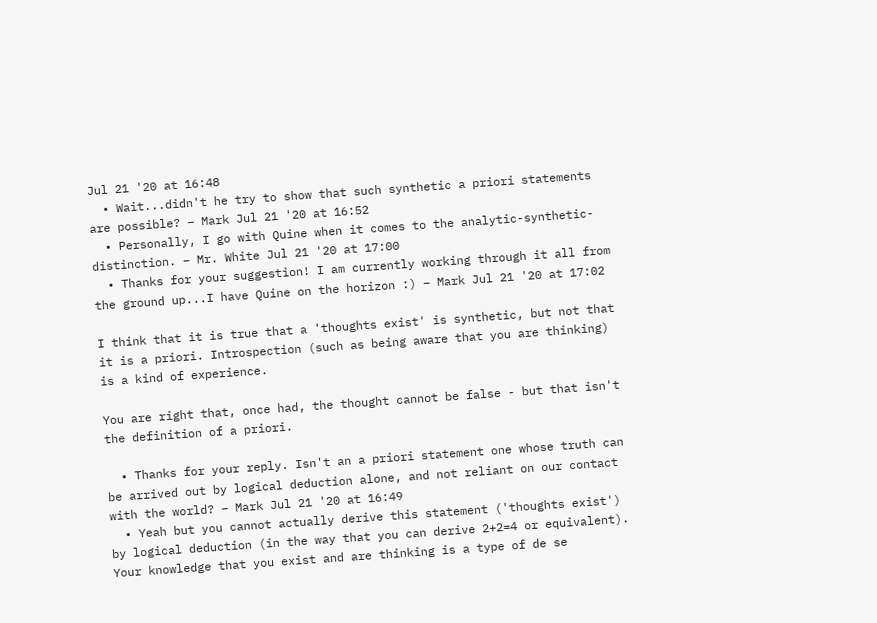Jul 21 '20 at 16:48
  • Wait...didn't he try to show that such synthetic a priori statements are possible? – Mark Jul 21 '20 at 16:52
  • Personally, I go with Quine when it comes to the analytic-synthetic-distinction. – Mr. White Jul 21 '20 at 17:00
  • Thanks for your suggestion! I am currently working through it all from the ground up...I have Quine on the horizon :) – Mark Jul 21 '20 at 17:02

I think that it is true that a 'thoughts exist' is synthetic, but not that it is a priori. Introspection (such as being aware that you are thinking) is a kind of experience.

You are right that, once had, the thought cannot be false - but that isn't the definition of a priori.

  • Thanks for your reply. Isn't an a priori statement one whose truth can be arrived out by logical deduction alone, and not reliant on our contact with the world? – Mark Jul 21 '20 at 16:49
  • Yeah but you cannot actually derive this statement ('thoughts exist') by logical deduction (in the way that you can derive 2+2=4 or equivalent). Your knowledge that you exist and are thinking is a type of de se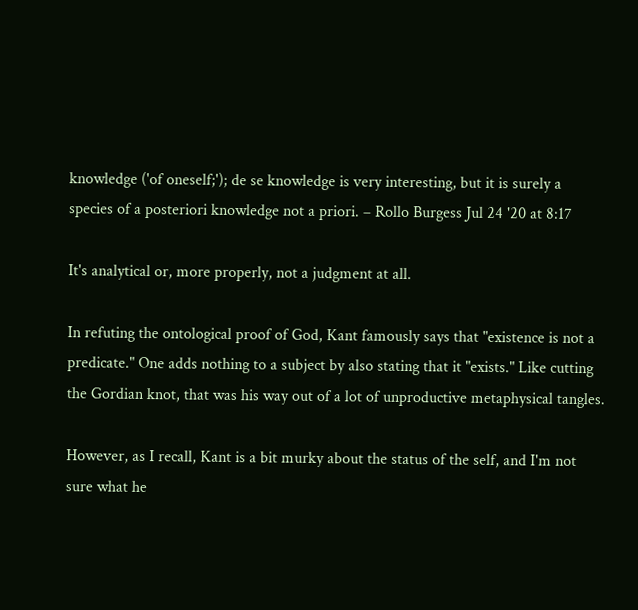knowledge ('of oneself;'); de se knowledge is very interesting, but it is surely a species of a posteriori knowledge not a priori. – Rollo Burgess Jul 24 '20 at 8:17

It's analytical or, more properly, not a judgment at all.

In refuting the ontological proof of God, Kant famously says that "existence is not a predicate." One adds nothing to a subject by also stating that it "exists." Like cutting the Gordian knot, that was his way out of a lot of unproductive metaphysical tangles.

However, as I recall, Kant is a bit murky about the status of the self, and I'm not sure what he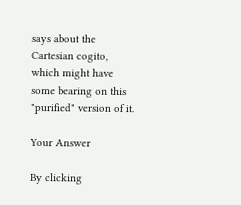says about the Cartesian cogito, which might have some bearing on this "purified" version of it.

Your Answer

By clicking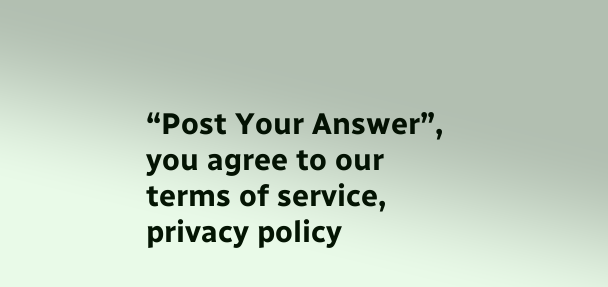“Post Your Answer”, you agree to our terms of service, privacy policy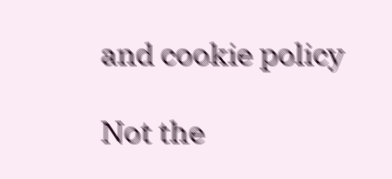and cookie policy

Not the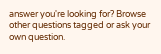answer you're looking for? Browse other questions tagged or ask your own question.